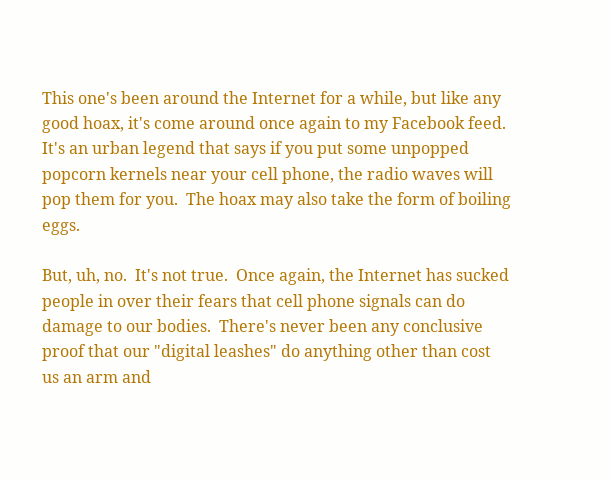This one's been around the Internet for a while, but like any good hoax, it's come around once again to my Facebook feed.  It's an urban legend that says if you put some unpopped popcorn kernels near your cell phone, the radio waves will pop them for you.  The hoax may also take the form of boiling eggs.

But, uh, no.  It's not true.  Once again, the Internet has sucked people in over their fears that cell phone signals can do damage to our bodies.  There's never been any conclusive proof that our "digital leashes" do anything other than cost us an arm and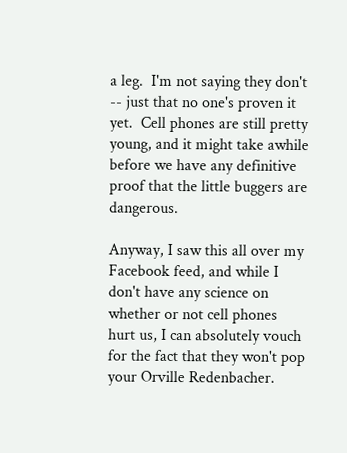a leg.  I'm not saying they don't -- just that no one's proven it yet.  Cell phones are still pretty young, and it might take awhile before we have any definitive proof that the little buggers are dangerous.

Anyway, I saw this all over my Facebook feed, and while I don't have any science on whether or not cell phones hurt us, I can absolutely vouch for the fact that they won't pop your Orville Redenbacher.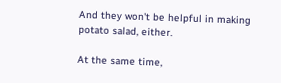And they won't be helpful in making potato salad, either.

At the same time,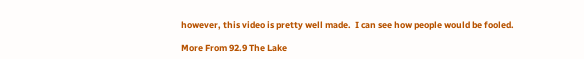however, this video is pretty well made.  I can see how people would be fooled.

More From 92.9 The Lake